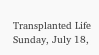Transplanted Life
Sunday, July 18,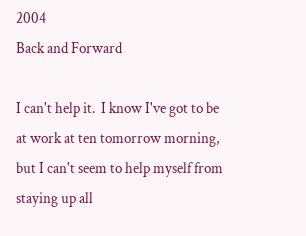2004
Back and Forward

I can't help it.  I know I've got to be at work at ten tomorrow morning, but I can't seem to help myself from staying up all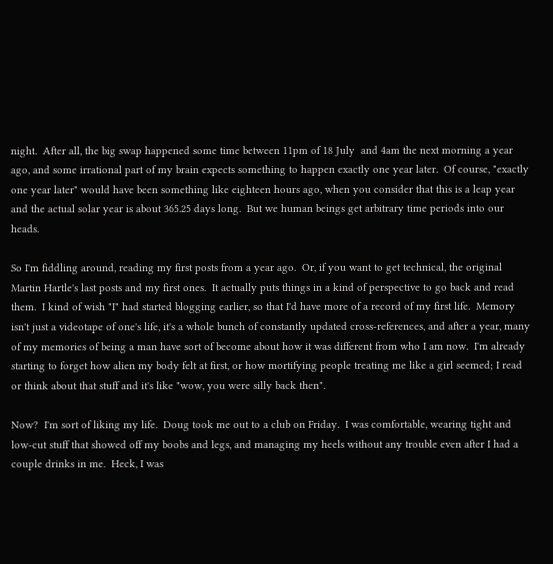night.  After all, the big swap happened some time between 11pm of 18 July  and 4am the next morning a year ago, and some irrational part of my brain expects something to happen exactly one year later.  Of course, "exactly one year later" would have been something like eighteen hours ago, when you consider that this is a leap year and the actual solar year is about 365.25 days long.  But we human beings get arbitrary time periods into our heads.

So I'm fiddling around, reading my first posts from a year ago.  Or, if you want to get technical, the original Martin Hartle's last posts and my first ones.  It actually puts things in a kind of perspective to go back and read them.  I kind of wish "I" had started blogging earlier, so that I'd have more of a record of my first life.  Memory isn't just a videotape of one's life, it's a whole bunch of constantly updated cross-references, and after a year, many of my memories of being a man have sort of become about how it was different from who I am now.  I'm already starting to forget how alien my body felt at first, or how mortifying people treating me like a girl seemed; I read or think about that stuff and it's like "wow, you were silly back then".

Now?  I'm sort of liking my life.  Doug took me out to a club on Friday.  I was comfortable, wearing tight and low-cut stuff that showed off my boobs and legs, and managing my heels without any trouble even after I had a couple drinks in me.  Heck, I was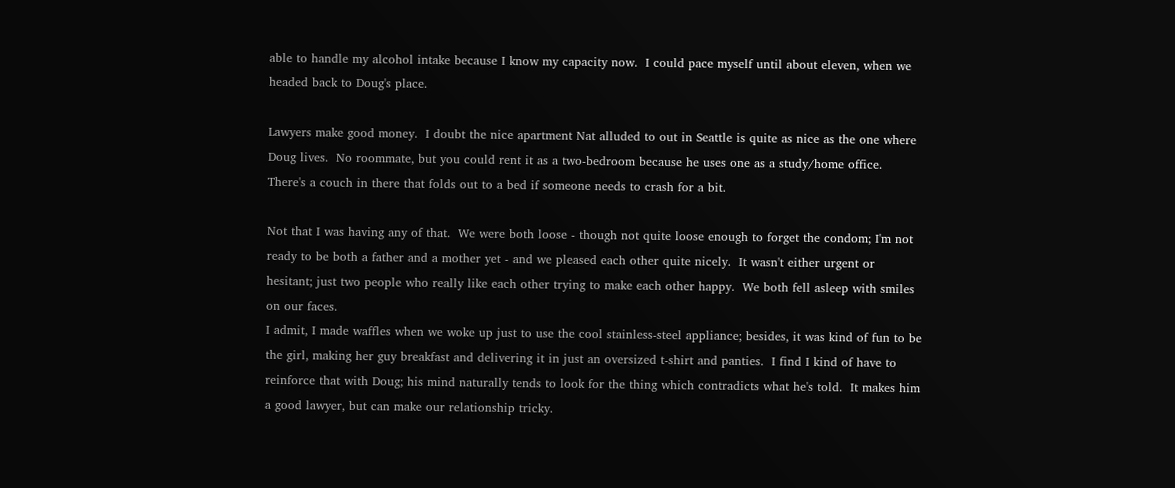able to handle my alcohol intake because I know my capacity now.  I could pace myself until about eleven, when we headed back to Doug's place.

Lawyers make good money.  I doubt the nice apartment Nat alluded to out in Seattle is quite as nice as the one where Doug lives.  No roommate, but you could rent it as a two-bedroom because he uses one as a study/home office.  There's a couch in there that folds out to a bed if someone needs to crash for a bit.

Not that I was having any of that.  We were both loose - though not quite loose enough to forget the condom; I'm not ready to be both a father and a mother yet - and we pleased each other quite nicely.  It wasn't either urgent or hesitant; just two people who really like each other trying to make each other happy.  We both fell asleep with smiles on our faces.
I admit, I made waffles when we woke up just to use the cool stainless-steel appliance; besides, it was kind of fun to be the girl, making her guy breakfast and delivering it in just an oversized t-shirt and panties.  I find I kind of have to reinforce that with Doug; his mind naturally tends to look for the thing which contradicts what he's told.  It makes him a good lawyer, but can make our relationship tricky.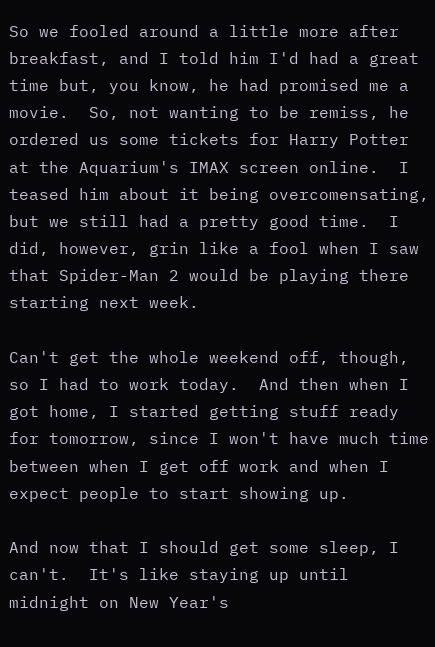So we fooled around a little more after breakfast, and I told him I'd had a great time but, you know, he had promised me a movie.  So, not wanting to be remiss, he ordered us some tickets for Harry Potter at the Aquarium's IMAX screen online.  I teased him about it being overcomensating, but we still had a pretty good time.  I did, however, grin like a fool when I saw that Spider-Man 2 would be playing there starting next week.

Can't get the whole weekend off, though, so I had to work today.  And then when I got home, I started getting stuff ready for tomorrow, since I won't have much time between when I get off work and when I expect people to start showing up.

And now that I should get some sleep, I can't.  It's like staying up until midnight on New Year's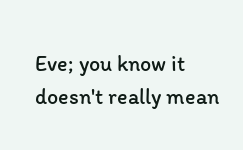Eve; you know it doesn't really mean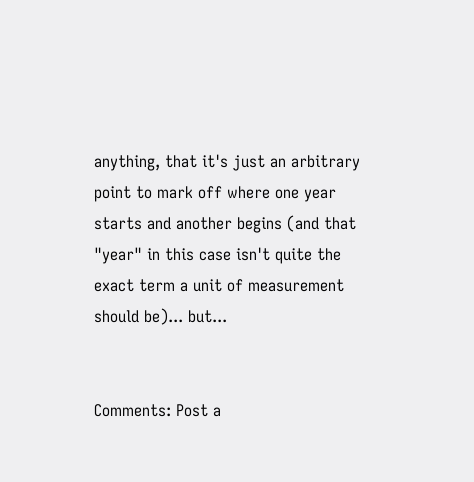anything, that it's just an arbitrary point to mark off where one year starts and another begins (and that "year" in this case isn't quite the exact term a unit of measurement should be)... but...


Comments: Post a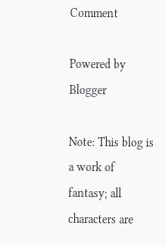Comment

Powered by Blogger

Note: This blog is a work of fantasy; all characters are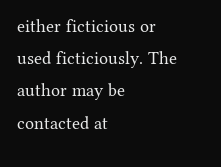either ficticious or used ficticiously. The author may be contacted at